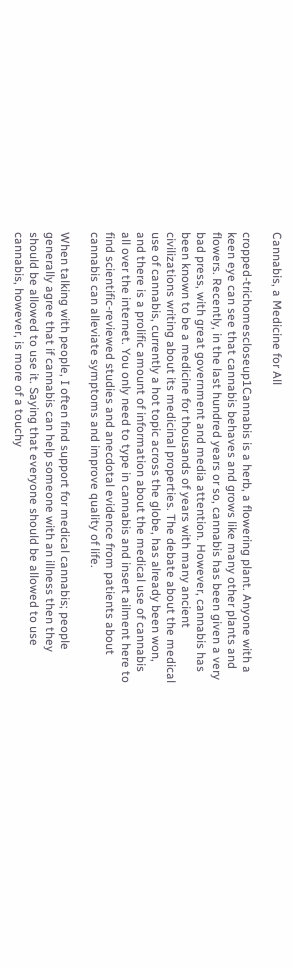Cannabis, a Medicine for All

cropped-trichomescloseup1Cannabis is a herb, a flowering plant. Anyone with a keen eye can see that cannabis behaves and grows like many other plants and flowers. Recently, in the last hundred years or so, cannabis has been given a very bad press, with great government and media attention. However, cannabis has been known to be a medicine for thousands of years with many ancient civilizations writing about its medicinal properties. The debate about the medical use of cannabis, currently a hot topic across the globe, has already been won, and there is a prolific amount of information about the medical use of cannabis all over the internet. You only need to type in cannabis and insert ailment here to find scientific-reviewed studies and anecdotal evidence from patients about cannabis can alleviate symptoms and improve quality of life.

When talking with people, I often find support for medical cannabis; people generally agree that if cannabis can help someone with an illness then they should be allowed to use it. Saying that everyone should be allowed to use cannabis, however, is more of a touchy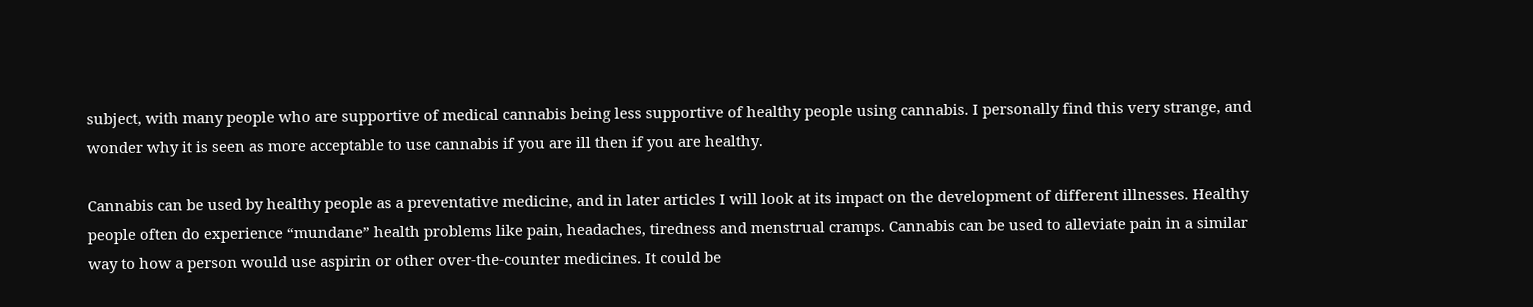subject, with many people who are supportive of medical cannabis being less supportive of healthy people using cannabis. I personally find this very strange, and wonder why it is seen as more acceptable to use cannabis if you are ill then if you are healthy.

Cannabis can be used by healthy people as a preventative medicine, and in later articles I will look at its impact on the development of different illnesses. Healthy people often do experience “mundane” health problems like pain, headaches, tiredness and menstrual cramps. Cannabis can be used to alleviate pain in a similar way to how a person would use aspirin or other over-the-counter medicines. It could be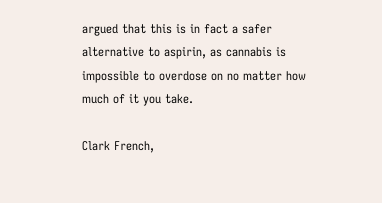argued that this is in fact a safer alternative to aspirin, as cannabis is impossible to overdose on no matter how much of it you take.

Clark French,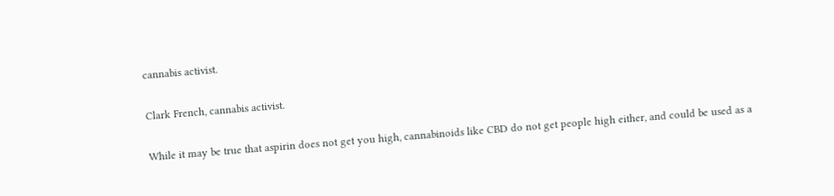cannabis activist.

Clark French, cannabis activist.

While it may be true that aspirin does not get you high, cannabinoids like CBD do not get people high either, and could be used as a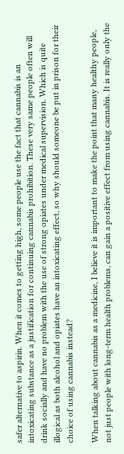safer alternative to aspirin. When it comes to getting high, some people use the fact that cannabis is an intoxicating substance as a justification for continuing cannabis prohibition. These very same people often will drink socially and have no problem with the use of strong opiates under medical supervision. Which is quite illogical as both alcohol and opiates have an intoxicating effect, so why should someone be put in prison for their choice of using cannabis instead?

When talking about cannabis as a medicine, I believe it is important to make the point that many healthy people, not just people with long-term health problems, can gain a positive effect from using cannabis. It is really only the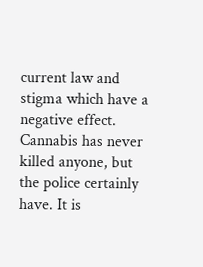current law and stigma which have a negative effect. Cannabis has never killed anyone, but the police certainly have. It is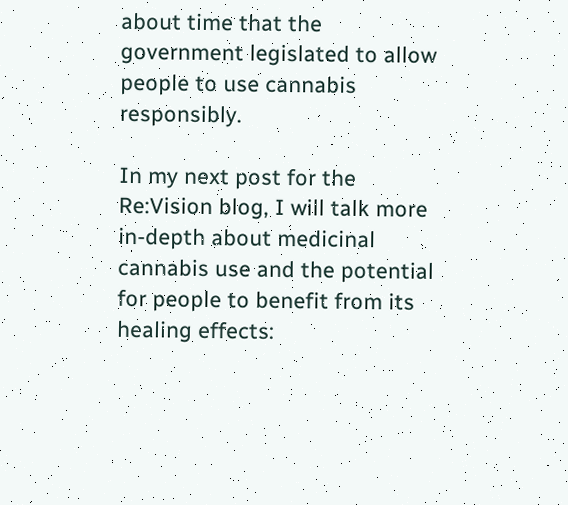about time that the government legislated to allow people to use cannabis responsibly.

In my next post for the Re:Vision blog, I will talk more in-depth about medicinal cannabis use and the potential for people to benefit from its healing effects: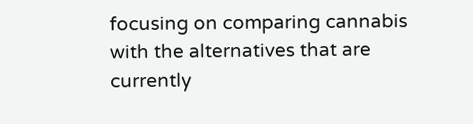focusing on comparing cannabis with the alternatives that are currently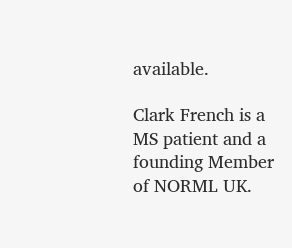available.

Clark French is a MS patient and a founding Member of NORML UK.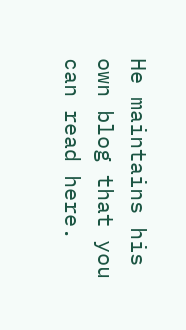He maintains his own blog that you can read here.